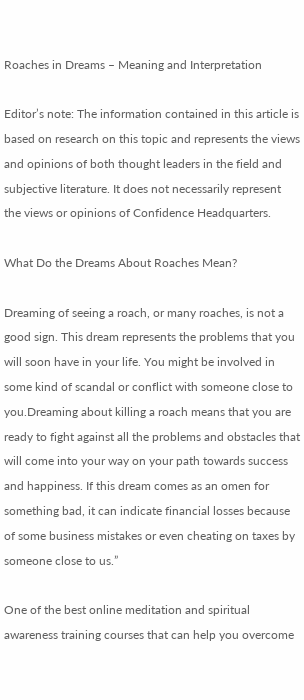Roaches in Dreams – Meaning and Interpretation

Editor’s note: The information contained in this article is based on research on this topic and represents the views and opinions of both thought leaders in the field and subjective literature. It does not necessarily represent the views or opinions of Confidence Headquarters.

What Do the Dreams About Roaches Mean?

Dreaming of seeing a roach, or many roaches, is not a good sign. This dream represents the problems that you will soon have in your life. You might be involved in some kind of scandal or conflict with someone close to you.Dreaming about killing a roach means that you are ready to fight against all the problems and obstacles that will come into your way on your path towards success and happiness. If this dream comes as an omen for something bad, it can indicate financial losses because of some business mistakes or even cheating on taxes by someone close to us.”

One of the best online meditation and spiritual awareness training courses that can help you overcome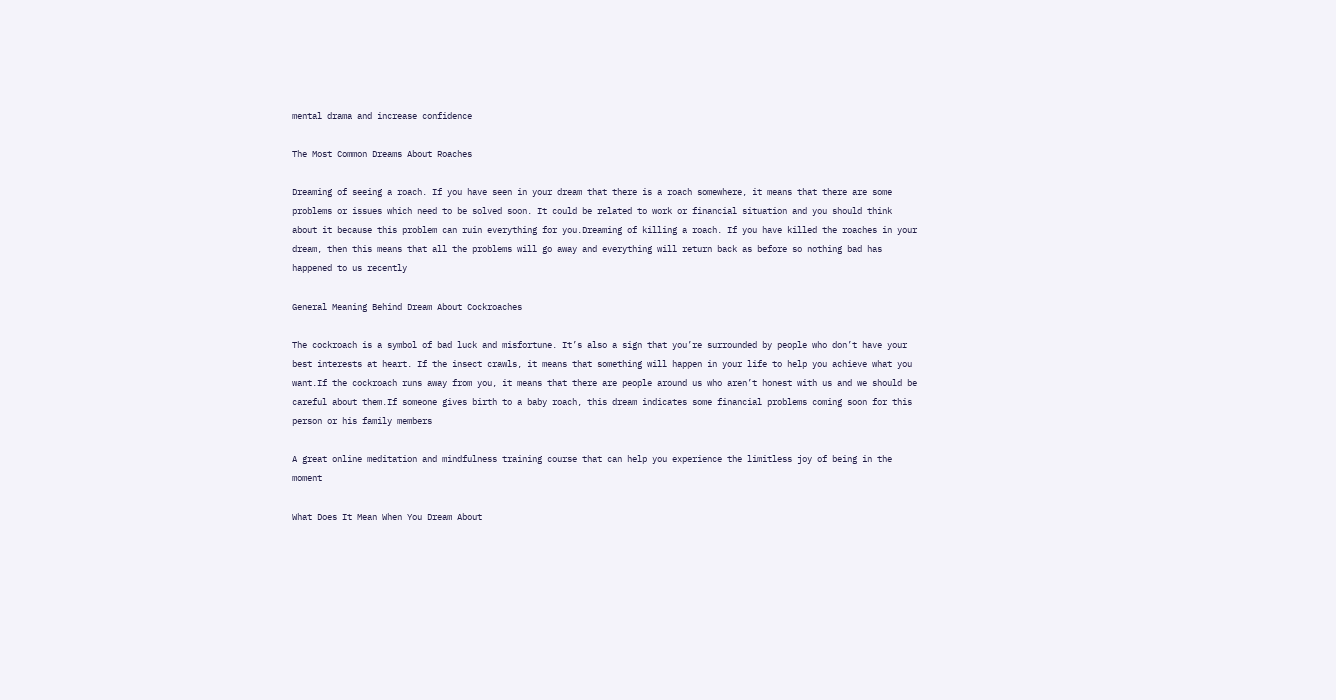mental drama and increase confidence

The Most Common Dreams About Roaches

Dreaming of seeing a roach. If you have seen in your dream that there is a roach somewhere, it means that there are some problems or issues which need to be solved soon. It could be related to work or financial situation and you should think about it because this problem can ruin everything for you.Dreaming of killing a roach. If you have killed the roaches in your dream, then this means that all the problems will go away and everything will return back as before so nothing bad has happened to us recently

General Meaning Behind Dream About Cockroaches

The cockroach is a symbol of bad luck and misfortune. It’s also a sign that you’re surrounded by people who don’t have your best interests at heart. If the insect crawls, it means that something will happen in your life to help you achieve what you want.If the cockroach runs away from you, it means that there are people around us who aren’t honest with us and we should be careful about them.If someone gives birth to a baby roach, this dream indicates some financial problems coming soon for this person or his family members

A great online meditation and mindfulness training course that can help you experience the limitless joy of being in the moment

What Does It Mean When You Dream About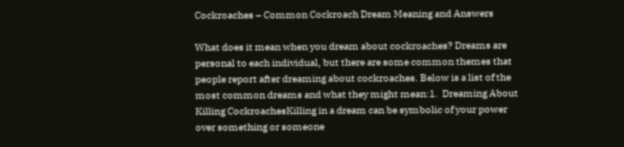Cockroaches – Common Cockroach Dream Meaning and Answers

What does it mean when you dream about cockroaches? Dreams are personal to each individual, but there are some common themes that people report after dreaming about cockroaches. Below is a list of the most common dreams and what they might mean:1.  Dreaming About Killing CockroachesKilling in a dream can be symbolic of your power over something or someone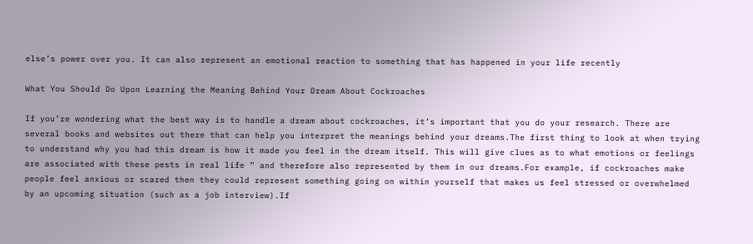else’s power over you. It can also represent an emotional reaction to something that has happened in your life recently

What You Should Do Upon Learning the Meaning Behind Your Dream About Cockroaches

If you’re wondering what the best way is to handle a dream about cockroaches, it’s important that you do your research. There are several books and websites out there that can help you interpret the meanings behind your dreams.The first thing to look at when trying to understand why you had this dream is how it made you feel in the dream itself. This will give clues as to what emotions or feelings are associated with these pests in real life ” and therefore also represented by them in our dreams.For example, if cockroaches make people feel anxious or scared then they could represent something going on within yourself that makes us feel stressed or overwhelmed by an upcoming situation (such as a job interview).If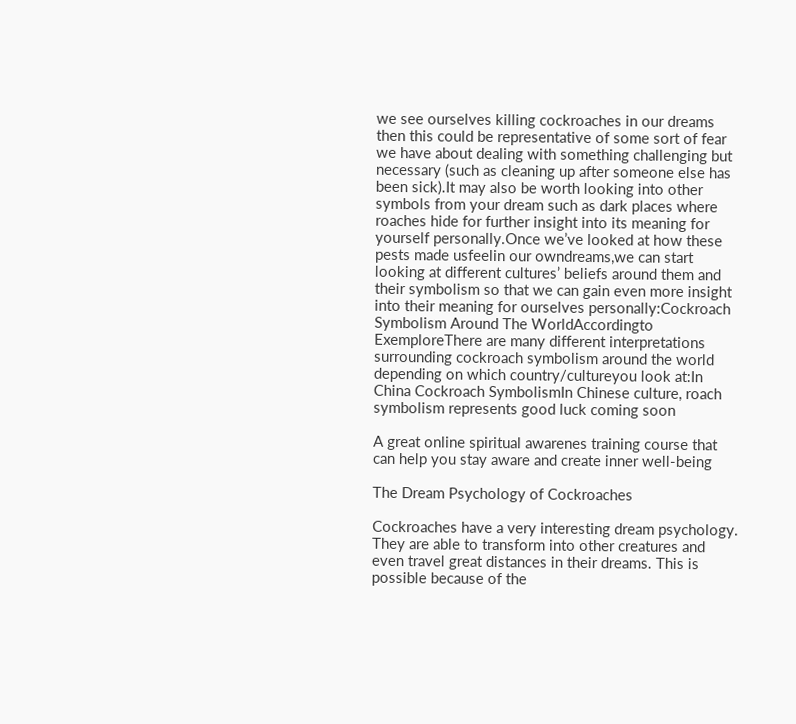we see ourselves killing cockroaches in our dreams then this could be representative of some sort of fear we have about dealing with something challenging but necessary (such as cleaning up after someone else has been sick).It may also be worth looking into other symbols from your dream such as dark places where roaches hide for further insight into its meaning for yourself personally.Once we’ve looked at how these pests made usfeelin our owndreams,we can start looking at different cultures’ beliefs around them and their symbolism so that we can gain even more insight into their meaning for ourselves personally:Cockroach Symbolism Around The WorldAccordingto ExemploreThere are many different interpretations surrounding cockroach symbolism around the world depending on which country/cultureyou look at:In China Cockroach SymbolismIn Chinese culture, roach symbolism represents good luck coming soon

A great online spiritual awarenes training course that can help you stay aware and create inner well-being

The Dream Psychology of Cockroaches

Cockroaches have a very interesting dream psychology. They are able to transform into other creatures and even travel great distances in their dreams. This is possible because of the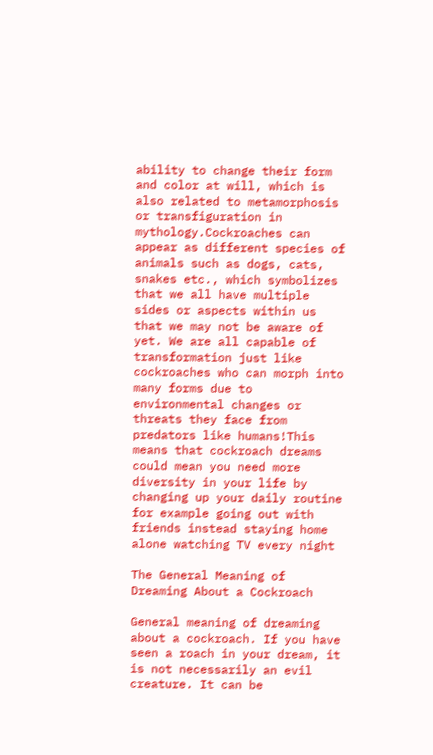ability to change their form and color at will, which is also related to metamorphosis or transfiguration in mythology.Cockroaches can appear as different species of animals such as dogs, cats, snakes etc., which symbolizes that we all have multiple sides or aspects within us that we may not be aware of yet. We are all capable of transformation just like cockroaches who can morph into many forms due to environmental changes or threats they face from predators like humans!This means that cockroach dreams could mean you need more diversity in your life by changing up your daily routine for example going out with friends instead staying home alone watching TV every night

The General Meaning of Dreaming About a Cockroach

General meaning of dreaming about a cockroach. If you have seen a roach in your dream, it is not necessarily an evil creature. It can be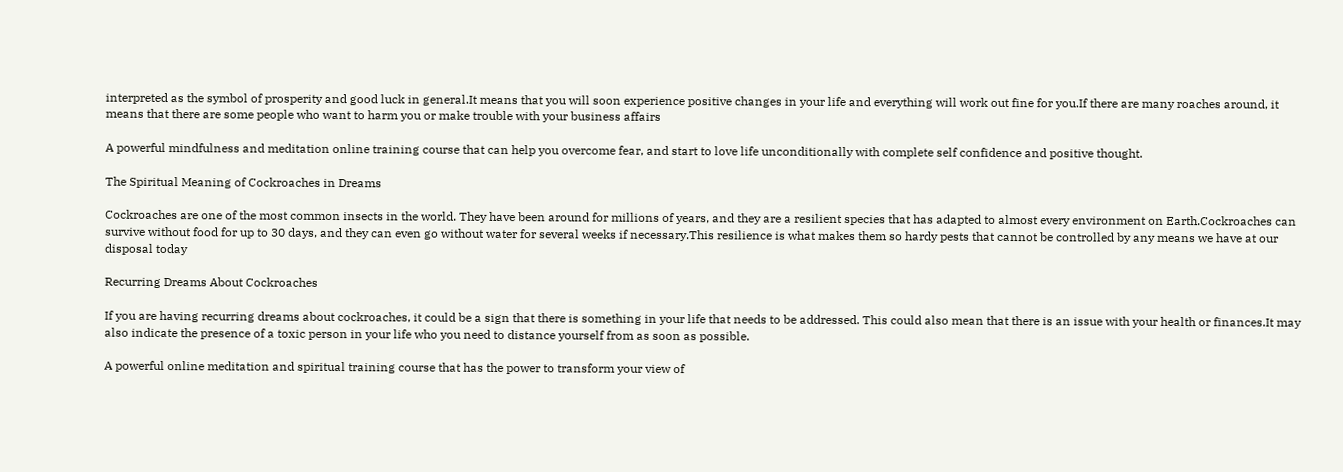interpreted as the symbol of prosperity and good luck in general.It means that you will soon experience positive changes in your life and everything will work out fine for you.If there are many roaches around, it means that there are some people who want to harm you or make trouble with your business affairs

A powerful mindfulness and meditation online training course that can help you overcome fear, and start to love life unconditionally with complete self confidence and positive thought.

The Spiritual Meaning of Cockroaches in Dreams

Cockroaches are one of the most common insects in the world. They have been around for millions of years, and they are a resilient species that has adapted to almost every environment on Earth.Cockroaches can survive without food for up to 30 days, and they can even go without water for several weeks if necessary.This resilience is what makes them so hardy pests that cannot be controlled by any means we have at our disposal today

Recurring Dreams About Cockroaches

If you are having recurring dreams about cockroaches, it could be a sign that there is something in your life that needs to be addressed. This could also mean that there is an issue with your health or finances.It may also indicate the presence of a toxic person in your life who you need to distance yourself from as soon as possible.

A powerful online meditation and spiritual training course that has the power to transform your view of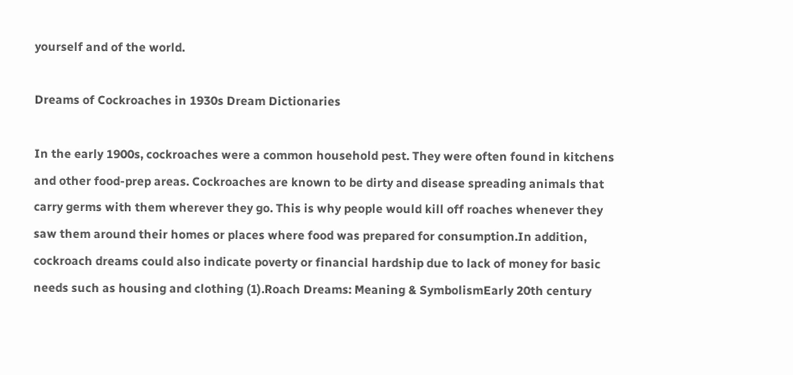yourself and of the world.

Dreams of Cockroaches in 1930s Dream Dictionaries

In the early 1900s, cockroaches were a common household pest. They were often found in kitchens and other food-prep areas. Cockroaches are known to be dirty and disease spreading animals that carry germs with them wherever they go. This is why people would kill off roaches whenever they saw them around their homes or places where food was prepared for consumption.In addition, cockroach dreams could also indicate poverty or financial hardship due to lack of money for basic needs such as housing and clothing (1).Roach Dreams: Meaning & SymbolismEarly 20th century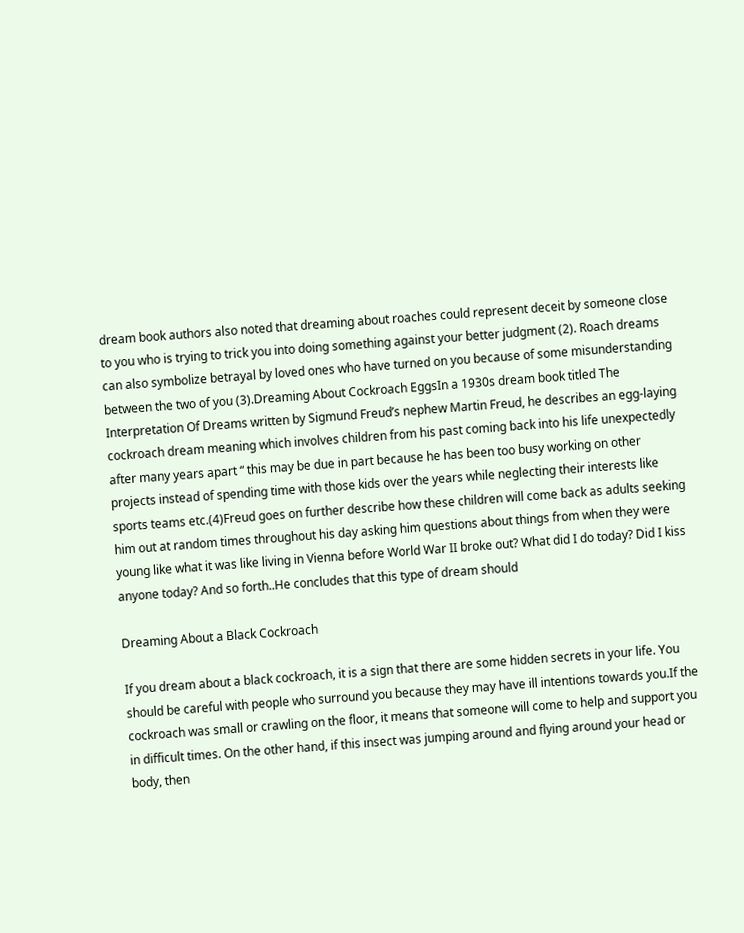dream book authors also noted that dreaming about roaches could represent deceit by someone close to you who is trying to trick you into doing something against your better judgment (2). Roach dreams can also symbolize betrayal by loved ones who have turned on you because of some misunderstanding between the two of you (3).Dreaming About Cockroach EggsIn a 1930s dream book titled The Interpretation Of Dreams written by Sigmund Freud’s nephew Martin Freud, he describes an egg-laying cockroach dream meaning which involves children from his past coming back into his life unexpectedly after many years apart “ this may be due in part because he has been too busy working on other projects instead of spending time with those kids over the years while neglecting their interests like sports teams etc.(4)Freud goes on further describe how these children will come back as adults seeking him out at random times throughout his day asking him questions about things from when they were young like what it was like living in Vienna before World War II broke out? What did I do today? Did I kiss anyone today? And so forth..He concludes that this type of dream should

Dreaming About a Black Cockroach

If you dream about a black cockroach, it is a sign that there are some hidden secrets in your life. You should be careful with people who surround you because they may have ill intentions towards you.If the cockroach was small or crawling on the floor, it means that someone will come to help and support you in difficult times. On the other hand, if this insect was jumping around and flying around your head or body, then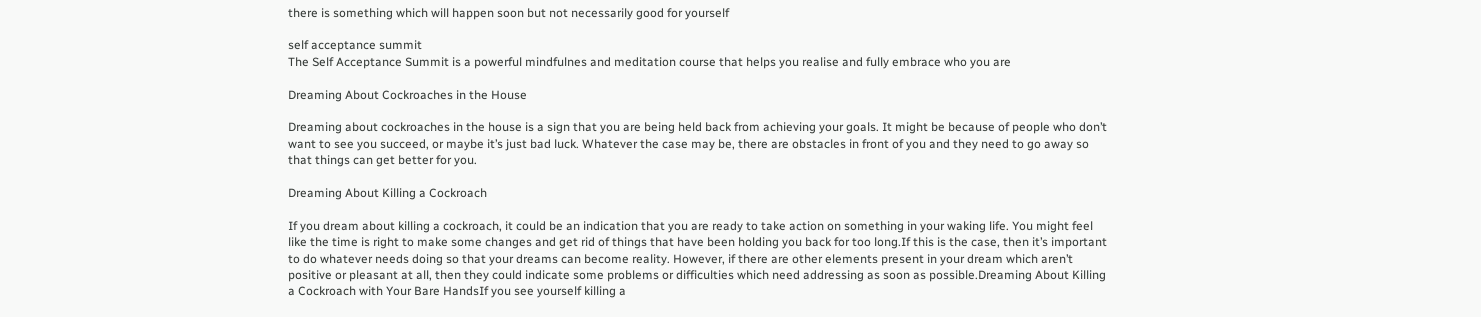there is something which will happen soon but not necessarily good for yourself

self acceptance summit
The Self Acceptance Summit is a powerful mindfulnes and meditation course that helps you realise and fully embrace who you are

Dreaming About Cockroaches in the House

Dreaming about cockroaches in the house is a sign that you are being held back from achieving your goals. It might be because of people who don’t want to see you succeed, or maybe it’s just bad luck. Whatever the case may be, there are obstacles in front of you and they need to go away so that things can get better for you.

Dreaming About Killing a Cockroach

If you dream about killing a cockroach, it could be an indication that you are ready to take action on something in your waking life. You might feel like the time is right to make some changes and get rid of things that have been holding you back for too long.If this is the case, then it’s important to do whatever needs doing so that your dreams can become reality. However, if there are other elements present in your dream which aren’t positive or pleasant at all, then they could indicate some problems or difficulties which need addressing as soon as possible.Dreaming About Killing a Cockroach with Your Bare HandsIf you see yourself killing a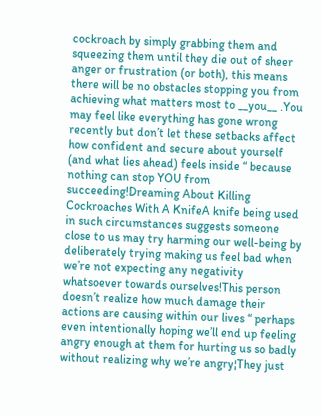cockroach by simply grabbing them and squeezing them until they die out of sheer anger or frustration (or both), this means there will be no obstacles stopping you from achieving what matters most to __you__ .You may feel like everything has gone wrong recently but don’t let these setbacks affect how confident and secure about yourself (and what lies ahead) feels inside “ because nothing can stop YOU from succeeding!Dreaming About Killing Cockroaches With A KnifeA knife being used in such circumstances suggests someone close to us may try harming our well-being by deliberately trying making us feel bad when we’re not expecting any negativity whatsoever towards ourselves!This person doesn’t realize how much damage their actions are causing within our lives “ perhaps even intentionally hoping we’ll end up feeling angry enough at them for hurting us so badly without realizing why we’re angry¦They just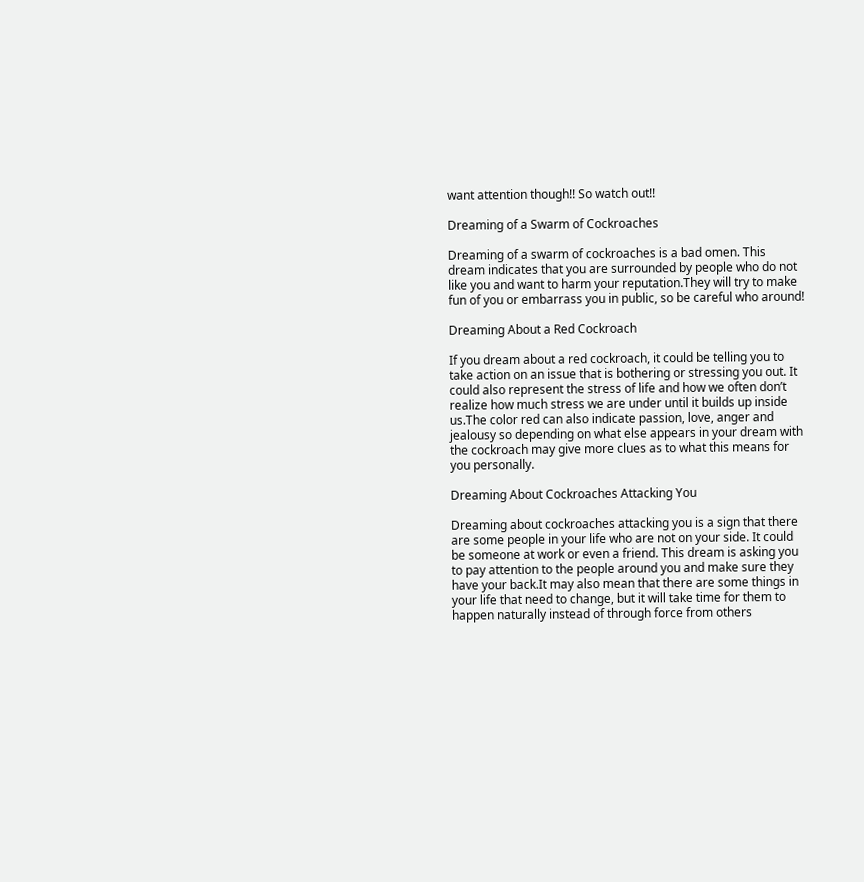want attention though!! So watch out!!

Dreaming of a Swarm of Cockroaches

Dreaming of a swarm of cockroaches is a bad omen. This dream indicates that you are surrounded by people who do not like you and want to harm your reputation.They will try to make fun of you or embarrass you in public, so be careful who around!

Dreaming About a Red Cockroach

If you dream about a red cockroach, it could be telling you to take action on an issue that is bothering or stressing you out. It could also represent the stress of life and how we often don’t realize how much stress we are under until it builds up inside us.The color red can also indicate passion, love, anger and jealousy so depending on what else appears in your dream with the cockroach may give more clues as to what this means for you personally.

Dreaming About Cockroaches Attacking You

Dreaming about cockroaches attacking you is a sign that there are some people in your life who are not on your side. It could be someone at work or even a friend. This dream is asking you to pay attention to the people around you and make sure they have your back.It may also mean that there are some things in your life that need to change, but it will take time for them to happen naturally instead of through force from others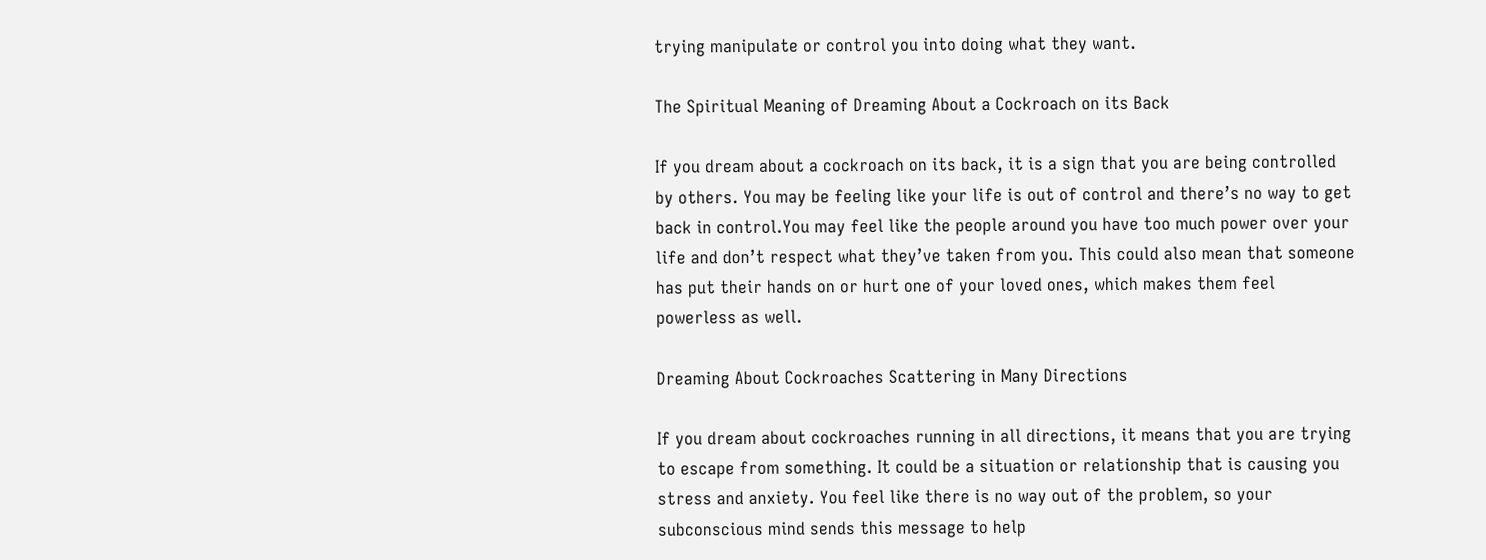trying manipulate or control you into doing what they want.

The Spiritual Meaning of Dreaming About a Cockroach on its Back

If you dream about a cockroach on its back, it is a sign that you are being controlled by others. You may be feeling like your life is out of control and there’s no way to get back in control.You may feel like the people around you have too much power over your life and don’t respect what they’ve taken from you. This could also mean that someone has put their hands on or hurt one of your loved ones, which makes them feel powerless as well.

Dreaming About Cockroaches Scattering in Many Directions

If you dream about cockroaches running in all directions, it means that you are trying to escape from something. It could be a situation or relationship that is causing you stress and anxiety. You feel like there is no way out of the problem, so your subconscious mind sends this message to help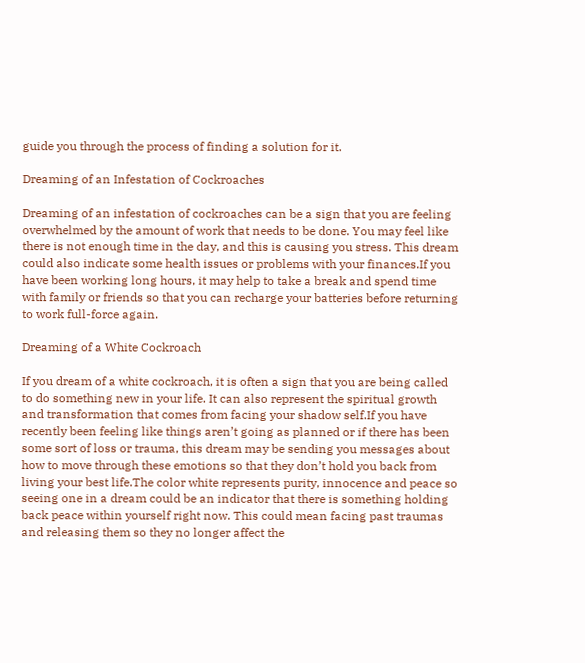guide you through the process of finding a solution for it.

Dreaming of an Infestation of Cockroaches

Dreaming of an infestation of cockroaches can be a sign that you are feeling overwhelmed by the amount of work that needs to be done. You may feel like there is not enough time in the day, and this is causing you stress. This dream could also indicate some health issues or problems with your finances.If you have been working long hours, it may help to take a break and spend time with family or friends so that you can recharge your batteries before returning to work full-force again.

Dreaming of a White Cockroach

If you dream of a white cockroach, it is often a sign that you are being called to do something new in your life. It can also represent the spiritual growth and transformation that comes from facing your shadow self.If you have recently been feeling like things aren’t going as planned or if there has been some sort of loss or trauma, this dream may be sending you messages about how to move through these emotions so that they don’t hold you back from living your best life.The color white represents purity, innocence and peace so seeing one in a dream could be an indicator that there is something holding back peace within yourself right now. This could mean facing past traumas and releasing them so they no longer affect the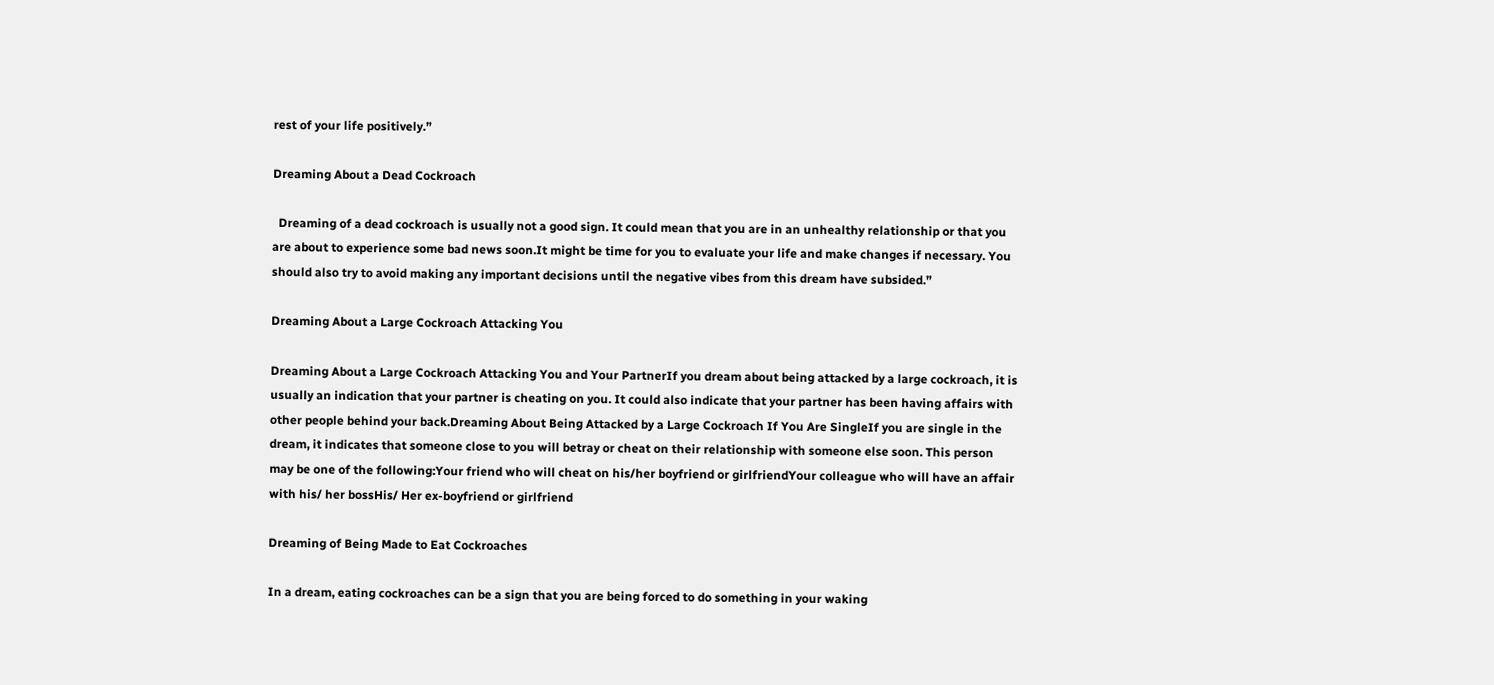rest of your life positively.”

Dreaming About a Dead Cockroach

  Dreaming of a dead cockroach is usually not a good sign. It could mean that you are in an unhealthy relationship or that you are about to experience some bad news soon.It might be time for you to evaluate your life and make changes if necessary. You should also try to avoid making any important decisions until the negative vibes from this dream have subsided.”

Dreaming About a Large Cockroach Attacking You

Dreaming About a Large Cockroach Attacking You and Your PartnerIf you dream about being attacked by a large cockroach, it is usually an indication that your partner is cheating on you. It could also indicate that your partner has been having affairs with other people behind your back.Dreaming About Being Attacked by a Large Cockroach If You Are SingleIf you are single in the dream, it indicates that someone close to you will betray or cheat on their relationship with someone else soon. This person may be one of the following:Your friend who will cheat on his/her boyfriend or girlfriendYour colleague who will have an affair with his/ her bossHis/ Her ex-boyfriend or girlfriend

Dreaming of Being Made to Eat Cockroaches

In a dream, eating cockroaches can be a sign that you are being forced to do something in your waking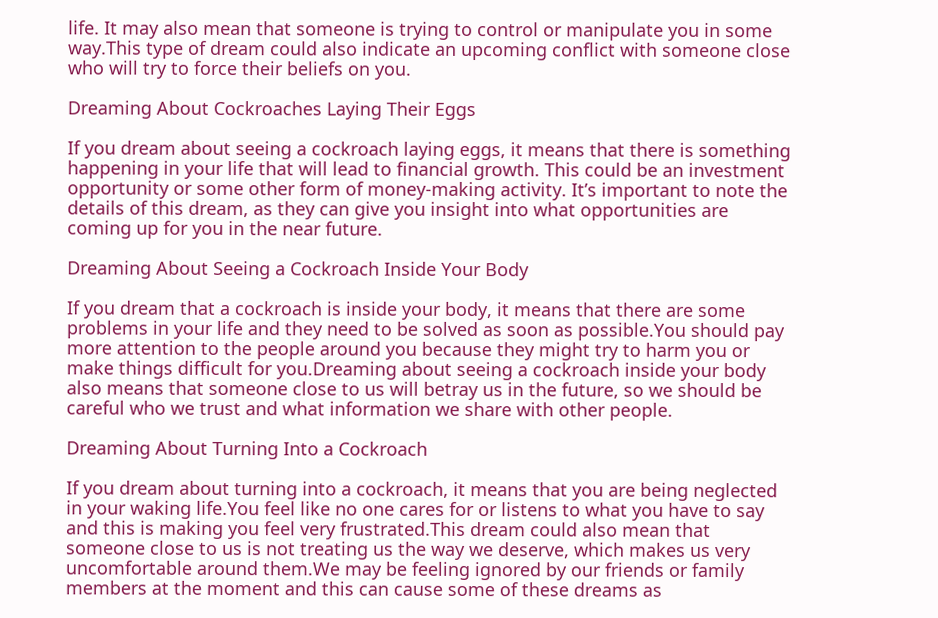life. It may also mean that someone is trying to control or manipulate you in some way.This type of dream could also indicate an upcoming conflict with someone close who will try to force their beliefs on you.

Dreaming About Cockroaches Laying Their Eggs

If you dream about seeing a cockroach laying eggs, it means that there is something happening in your life that will lead to financial growth. This could be an investment opportunity or some other form of money-making activity. It’s important to note the details of this dream, as they can give you insight into what opportunities are coming up for you in the near future.

Dreaming About Seeing a Cockroach Inside Your Body

If you dream that a cockroach is inside your body, it means that there are some problems in your life and they need to be solved as soon as possible.You should pay more attention to the people around you because they might try to harm you or make things difficult for you.Dreaming about seeing a cockroach inside your body also means that someone close to us will betray us in the future, so we should be careful who we trust and what information we share with other people.

Dreaming About Turning Into a Cockroach

If you dream about turning into a cockroach, it means that you are being neglected in your waking life.You feel like no one cares for or listens to what you have to say and this is making you feel very frustrated.This dream could also mean that someone close to us is not treating us the way we deserve, which makes us very uncomfortable around them.We may be feeling ignored by our friends or family members at the moment and this can cause some of these dreams as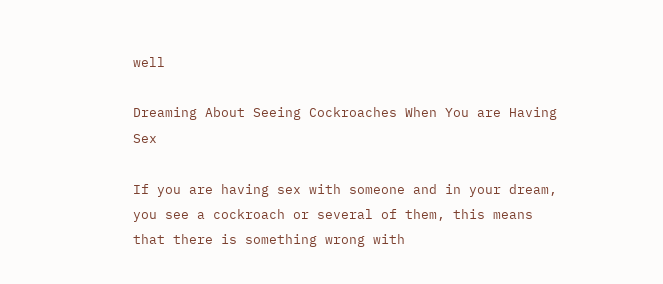well

Dreaming About Seeing Cockroaches When You are Having Sex

If you are having sex with someone and in your dream, you see a cockroach or several of them, this means that there is something wrong with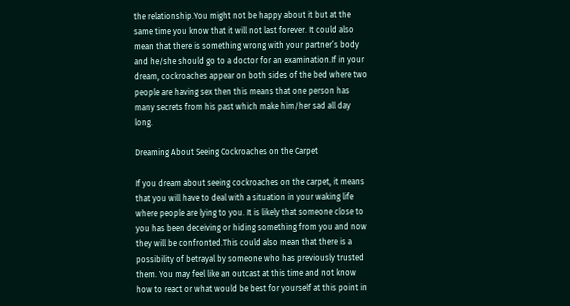the relationship.You might not be happy about it but at the same time you know that it will not last forever. It could also mean that there is something wrong with your partner’s body and he/she should go to a doctor for an examination.If in your dream, cockroaches appear on both sides of the bed where two people are having sex then this means that one person has many secrets from his past which make him/her sad all day long.

Dreaming About Seeing Cockroaches on the Carpet

If you dream about seeing cockroaches on the carpet, it means that you will have to deal with a situation in your waking life where people are lying to you. It is likely that someone close to you has been deceiving or hiding something from you and now they will be confronted.This could also mean that there is a possibility of betrayal by someone who has previously trusted them. You may feel like an outcast at this time and not know how to react or what would be best for yourself at this point in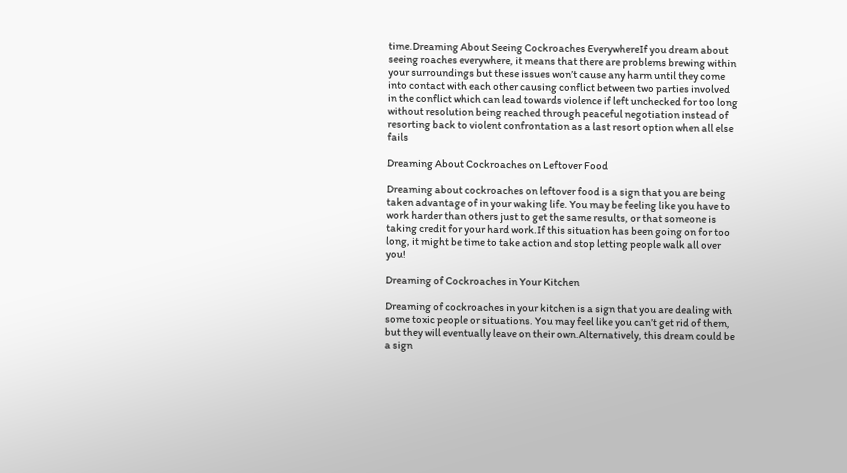time.Dreaming About Seeing Cockroaches EverywhereIf you dream about seeing roaches everywhere, it means that there are problems brewing within your surroundings but these issues won’t cause any harm until they come into contact with each other causing conflict between two parties involved in the conflict which can lead towards violence if left unchecked for too long without resolution being reached through peaceful negotiation instead of resorting back to violent confrontation as a last resort option when all else fails

Dreaming About Cockroaches on Leftover Food

Dreaming about cockroaches on leftover food is a sign that you are being taken advantage of in your waking life. You may be feeling like you have to work harder than others just to get the same results, or that someone is taking credit for your hard work.If this situation has been going on for too long, it might be time to take action and stop letting people walk all over you!

Dreaming of Cockroaches in Your Kitchen

Dreaming of cockroaches in your kitchen is a sign that you are dealing with some toxic people or situations. You may feel like you can’t get rid of them, but they will eventually leave on their own.Alternatively, this dream could be a sign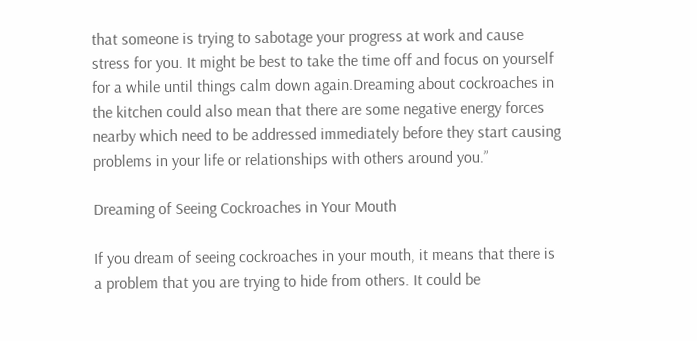that someone is trying to sabotage your progress at work and cause stress for you. It might be best to take the time off and focus on yourself for a while until things calm down again.Dreaming about cockroaches in the kitchen could also mean that there are some negative energy forces nearby which need to be addressed immediately before they start causing problems in your life or relationships with others around you.”

Dreaming of Seeing Cockroaches in Your Mouth

If you dream of seeing cockroaches in your mouth, it means that there is a problem that you are trying to hide from others. It could be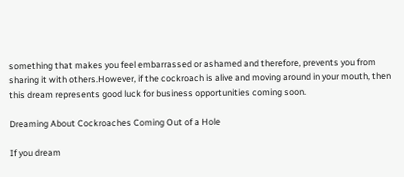something that makes you feel embarrassed or ashamed and therefore, prevents you from sharing it with others.However, if the cockroach is alive and moving around in your mouth, then this dream represents good luck for business opportunities coming soon.

Dreaming About Cockroaches Coming Out of a Hole

If you dream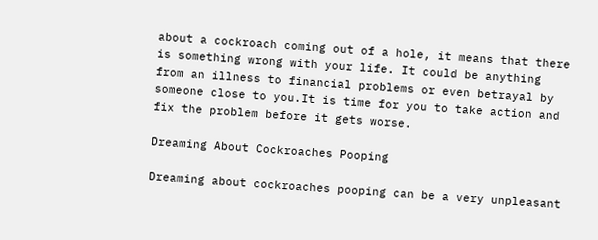about a cockroach coming out of a hole, it means that there is something wrong with your life. It could be anything from an illness to financial problems or even betrayal by someone close to you.It is time for you to take action and fix the problem before it gets worse.

Dreaming About Cockroaches Pooping

Dreaming about cockroaches pooping can be a very unpleasant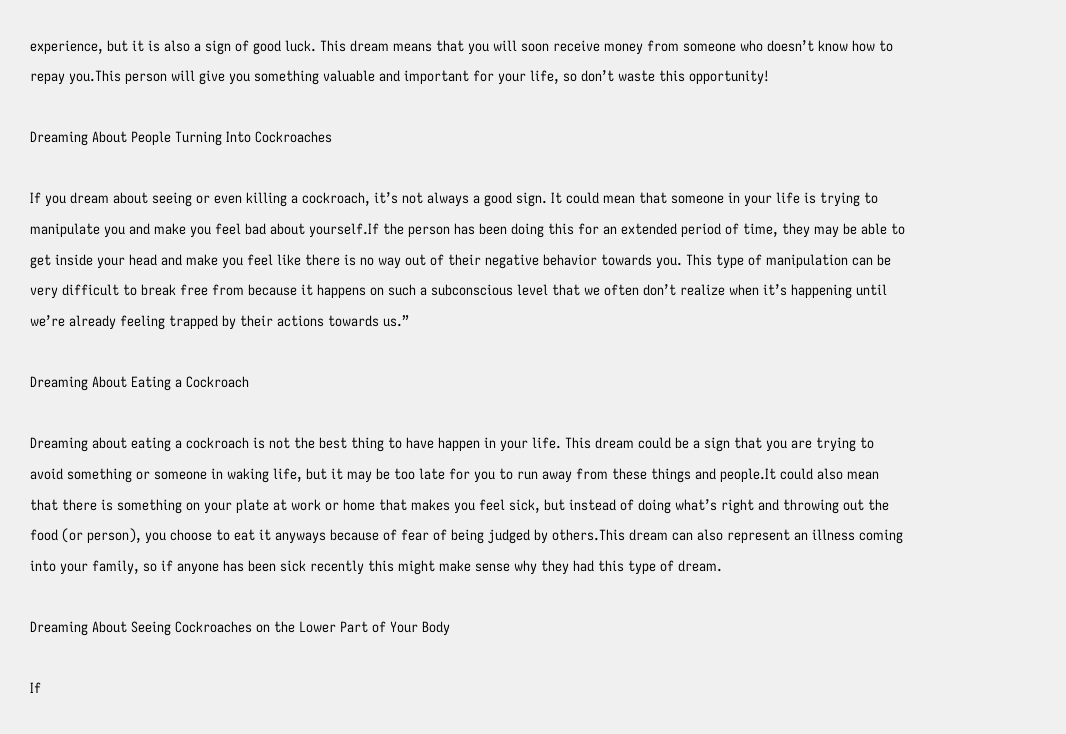experience, but it is also a sign of good luck. This dream means that you will soon receive money from someone who doesn’t know how to repay you.This person will give you something valuable and important for your life, so don’t waste this opportunity!

Dreaming About People Turning Into Cockroaches

If you dream about seeing or even killing a cockroach, it’s not always a good sign. It could mean that someone in your life is trying to manipulate you and make you feel bad about yourself.If the person has been doing this for an extended period of time, they may be able to get inside your head and make you feel like there is no way out of their negative behavior towards you. This type of manipulation can be very difficult to break free from because it happens on such a subconscious level that we often don’t realize when it’s happening until we’re already feeling trapped by their actions towards us.”

Dreaming About Eating a Cockroach

Dreaming about eating a cockroach is not the best thing to have happen in your life. This dream could be a sign that you are trying to avoid something or someone in waking life, but it may be too late for you to run away from these things and people.It could also mean that there is something on your plate at work or home that makes you feel sick, but instead of doing what’s right and throwing out the food (or person), you choose to eat it anyways because of fear of being judged by others.This dream can also represent an illness coming into your family, so if anyone has been sick recently this might make sense why they had this type of dream.

Dreaming About Seeing Cockroaches on the Lower Part of Your Body

If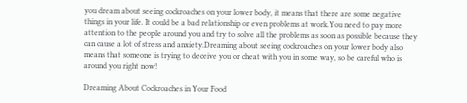you dream about seeing cockroaches on your lower body, it means that there are some negative things in your life. It could be a bad relationship or even problems at work.You need to pay more attention to the people around you and try to solve all the problems as soon as possible because they can cause a lot of stress and anxiety.Dreaming about seeing cockroaches on your lower body also means that someone is trying to deceive you or cheat with you in some way, so be careful who is around you right now!

Dreaming About Cockroaches in Your Food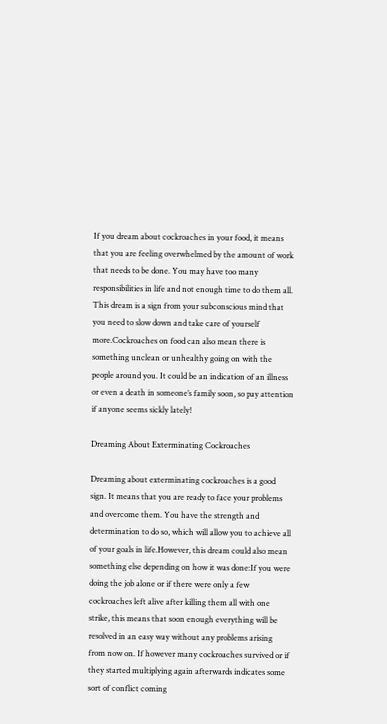If you dream about cockroaches in your food, it means that you are feeling overwhelmed by the amount of work that needs to be done. You may have too many responsibilities in life and not enough time to do them all. This dream is a sign from your subconscious mind that you need to slow down and take care of yourself more.Cockroaches on food can also mean there is something unclean or unhealthy going on with the people around you. It could be an indication of an illness or even a death in someone’s family soon, so pay attention if anyone seems sickly lately!

Dreaming About Exterminating Cockroaches

Dreaming about exterminating cockroaches is a good sign. It means that you are ready to face your problems and overcome them. You have the strength and determination to do so, which will allow you to achieve all of your goals in life.However, this dream could also mean something else depending on how it was done:If you were doing the job alone or if there were only a few cockroaches left alive after killing them all with one strike, this means that soon enough everything will be resolved in an easy way without any problems arising from now on. If however many cockroaches survived or if they started multiplying again afterwards indicates some sort of conflict coming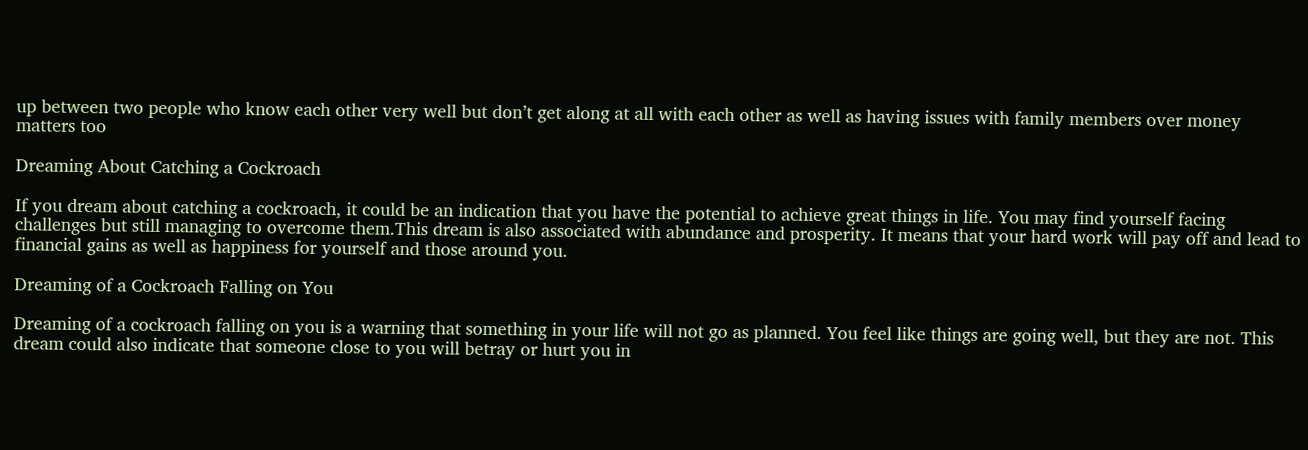up between two people who know each other very well but don’t get along at all with each other as well as having issues with family members over money matters too

Dreaming About Catching a Cockroach

If you dream about catching a cockroach, it could be an indication that you have the potential to achieve great things in life. You may find yourself facing challenges but still managing to overcome them.This dream is also associated with abundance and prosperity. It means that your hard work will pay off and lead to financial gains as well as happiness for yourself and those around you.

Dreaming of a Cockroach Falling on You

Dreaming of a cockroach falling on you is a warning that something in your life will not go as planned. You feel like things are going well, but they are not. This dream could also indicate that someone close to you will betray or hurt you in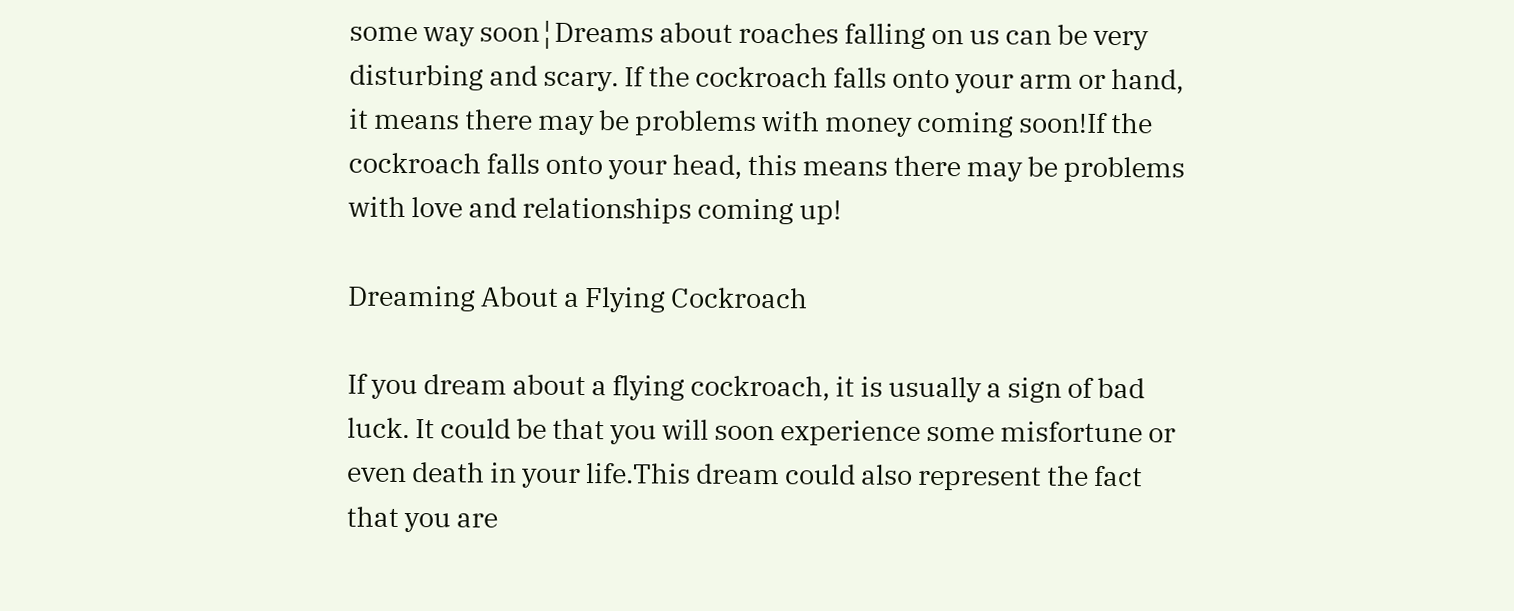some way soon¦Dreams about roaches falling on us can be very disturbing and scary. If the cockroach falls onto your arm or hand, it means there may be problems with money coming soon!If the cockroach falls onto your head, this means there may be problems with love and relationships coming up!

Dreaming About a Flying Cockroach

If you dream about a flying cockroach, it is usually a sign of bad luck. It could be that you will soon experience some misfortune or even death in your life.This dream could also represent the fact that you are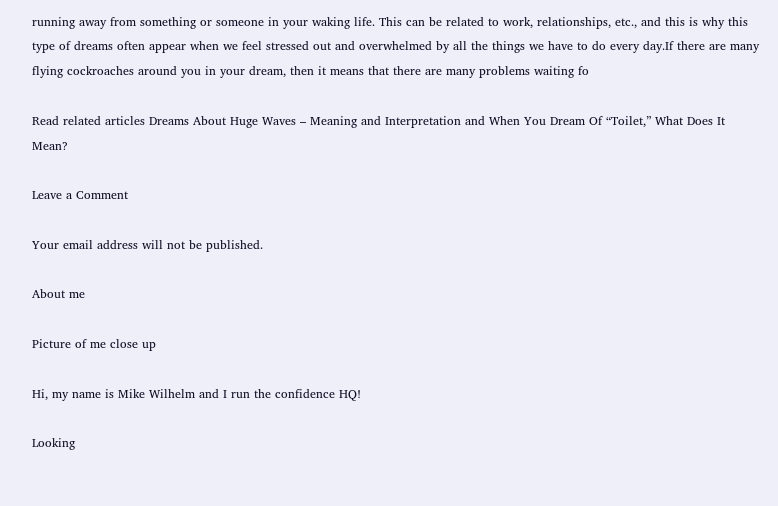running away from something or someone in your waking life. This can be related to work, relationships, etc., and this is why this type of dreams often appear when we feel stressed out and overwhelmed by all the things we have to do every day.If there are many flying cockroaches around you in your dream, then it means that there are many problems waiting fo

Read related articles Dreams About Huge Waves – Meaning and Interpretation and When You Dream Of “Toilet,” What Does It Mean?

Leave a Comment

Your email address will not be published.

About me

Picture of me close up

Hi, my name is Mike Wilhelm and I run the confidence HQ!

Looking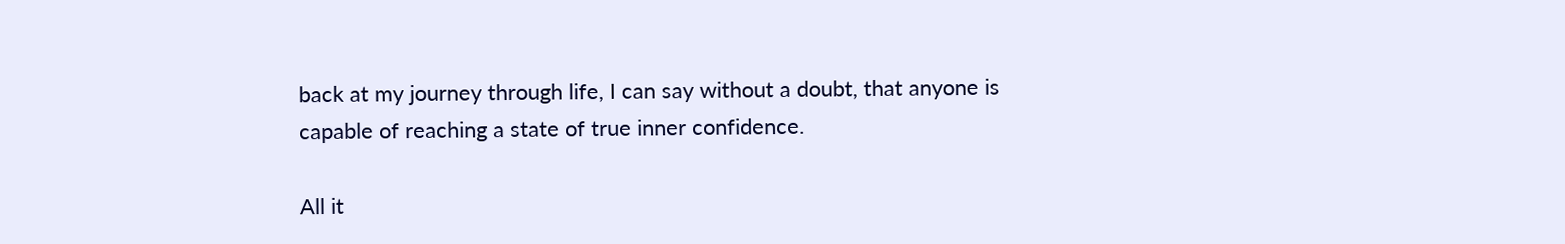back at my journey through life, I can say without a doubt, that anyone is capable of reaching a state of true inner confidence.

All it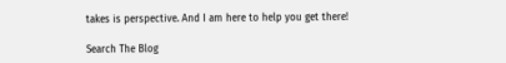takes is perspective. And I am here to help you get there!

Search The Blog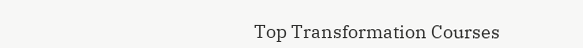Top Transformation Courses